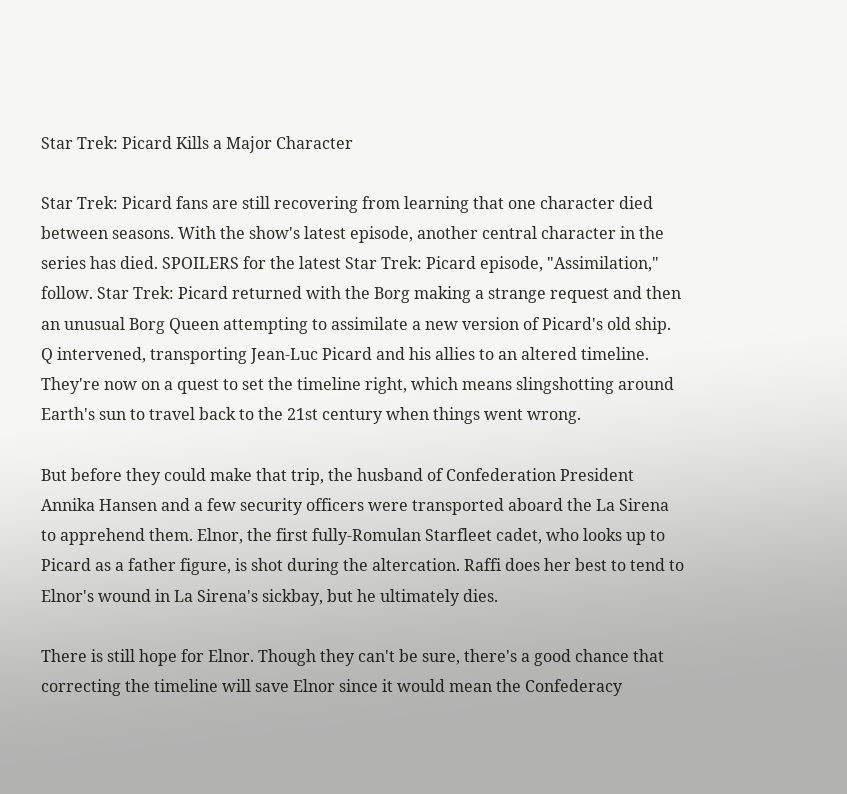Star Trek: Picard Kills a Major Character

Star Trek: Picard fans are still recovering from learning that one character died between seasons. With the show's latest episode, another central character in the series has died. SPOILERS for the latest Star Trek: Picard episode, "Assimilation," follow. Star Trek: Picard returned with the Borg making a strange request and then an unusual Borg Queen attempting to assimilate a new version of Picard's old ship. Q intervened, transporting Jean-Luc Picard and his allies to an altered timeline. They're now on a quest to set the timeline right, which means slingshotting around Earth's sun to travel back to the 21st century when things went wrong.

But before they could make that trip, the husband of Confederation President Annika Hansen and a few security officers were transported aboard the La Sirena to apprehend them. Elnor, the first fully-Romulan Starfleet cadet, who looks up to Picard as a father figure, is shot during the altercation. Raffi does her best to tend to Elnor's wound in La Sirena's sickbay, but he ultimately dies.

There is still hope for Elnor. Though they can't be sure, there's a good chance that correcting the timeline will save Elnor since it would mean the Confederacy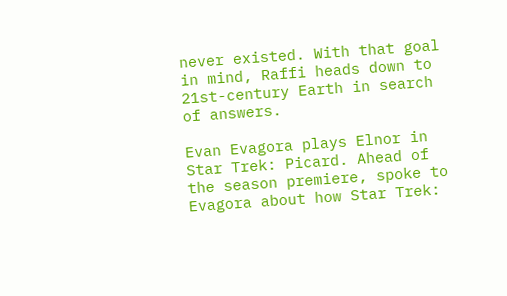never existed. With that goal in mind, Raffi heads down to 21st-century Earth in search of answers.

Evan Evagora plays Elnor in Star Trek: Picard. Ahead of the season premiere, spoke to Evagora about how Star Trek: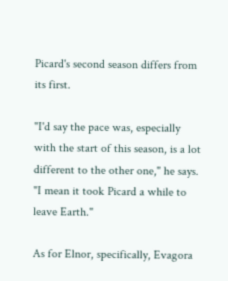Picard's second season differs from its first.

"I'd say the pace was, especially with the start of this season, is a lot different to the other one," he says. "I mean it took Picard a while to leave Earth."

As for Elnor, specifically, Evagora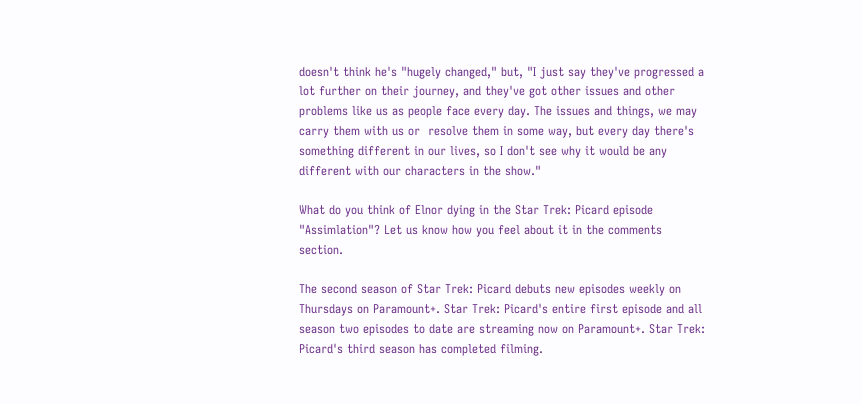doesn't think he's "hugely changed," but, "I just say they've progressed a lot further on their journey, and they've got other issues and other problems like us as people face every day. The issues and things, we may carry them with us or  resolve them in some way, but every day there's something different in our lives, so I don't see why it would be any different with our characters in the show."

What do you think of Elnor dying in the Star Trek: Picard episode "Assimlation"? Let us know how you feel about it in the comments section.

The second season of Star Trek: Picard debuts new episodes weekly on Thursdays on Paramount+. Star Trek: Picard's entire first episode and all season two episodes to date are streaming now on Paramount+. Star Trek: Picard's third season has completed filming.